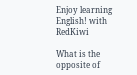Enjoy learning English! with RedKiwi

What is the opposite of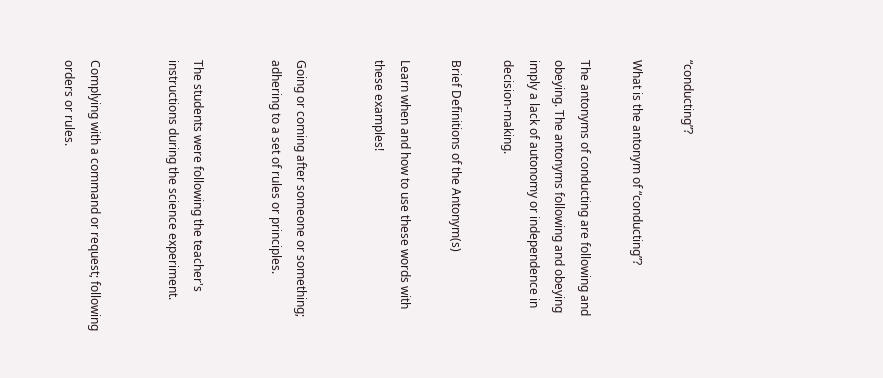“conducting”?

What is the antonym of “conducting”?

The antonyms of conducting are following and obeying. The antonyms following and obeying imply a lack of autonomy or independence in decision-making.

Brief Definitions of the Antonym(s)

Learn when and how to use these words with these examples!


Going or coming after someone or something; adhering to a set of rules or principles.


The students were following the teacher's instructions during the science experiment.


Complying with a command or request; following orders or rules.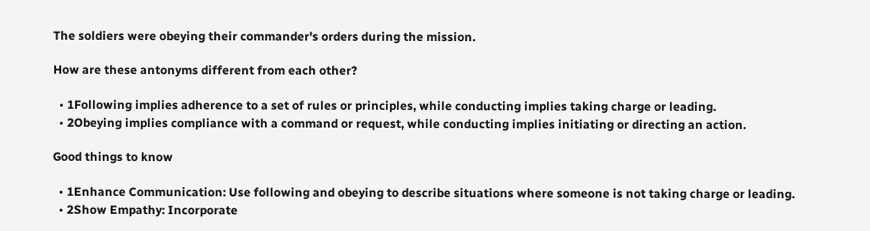The soldiers were obeying their commander's orders during the mission.

How are these antonyms different from each other?

  • 1Following implies adherence to a set of rules or principles, while conducting implies taking charge or leading.
  • 2Obeying implies compliance with a command or request, while conducting implies initiating or directing an action.

Good things to know

  • 1Enhance Communication: Use following and obeying to describe situations where someone is not taking charge or leading.
  • 2Show Empathy: Incorporate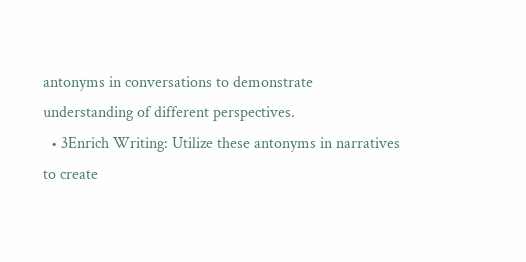antonyms in conversations to demonstrate understanding of different perspectives.
  • 3Enrich Writing: Utilize these antonyms in narratives to create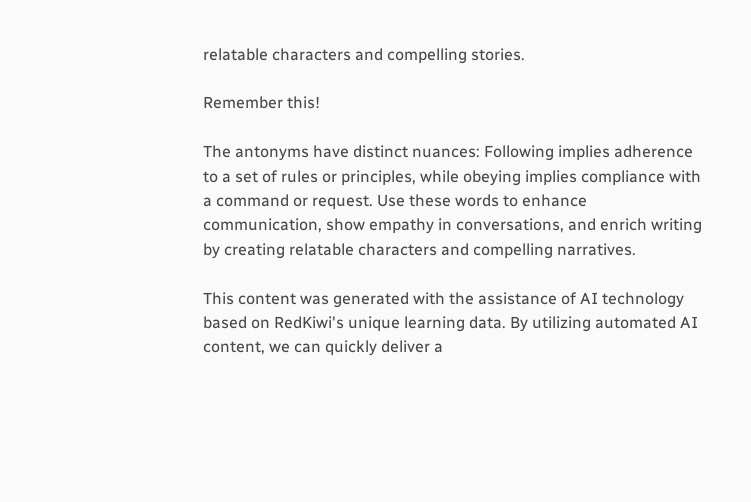relatable characters and compelling stories.

Remember this!

The antonyms have distinct nuances: Following implies adherence to a set of rules or principles, while obeying implies compliance with a command or request. Use these words to enhance communication, show empathy in conversations, and enrich writing by creating relatable characters and compelling narratives.

This content was generated with the assistance of AI technology based on RedKiwi's unique learning data. By utilizing automated AI content, we can quickly deliver a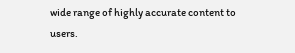wide range of highly accurate content to users.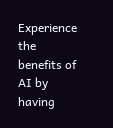Experience the benefits of AI by having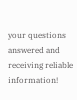your questions answered and receiving reliable information!